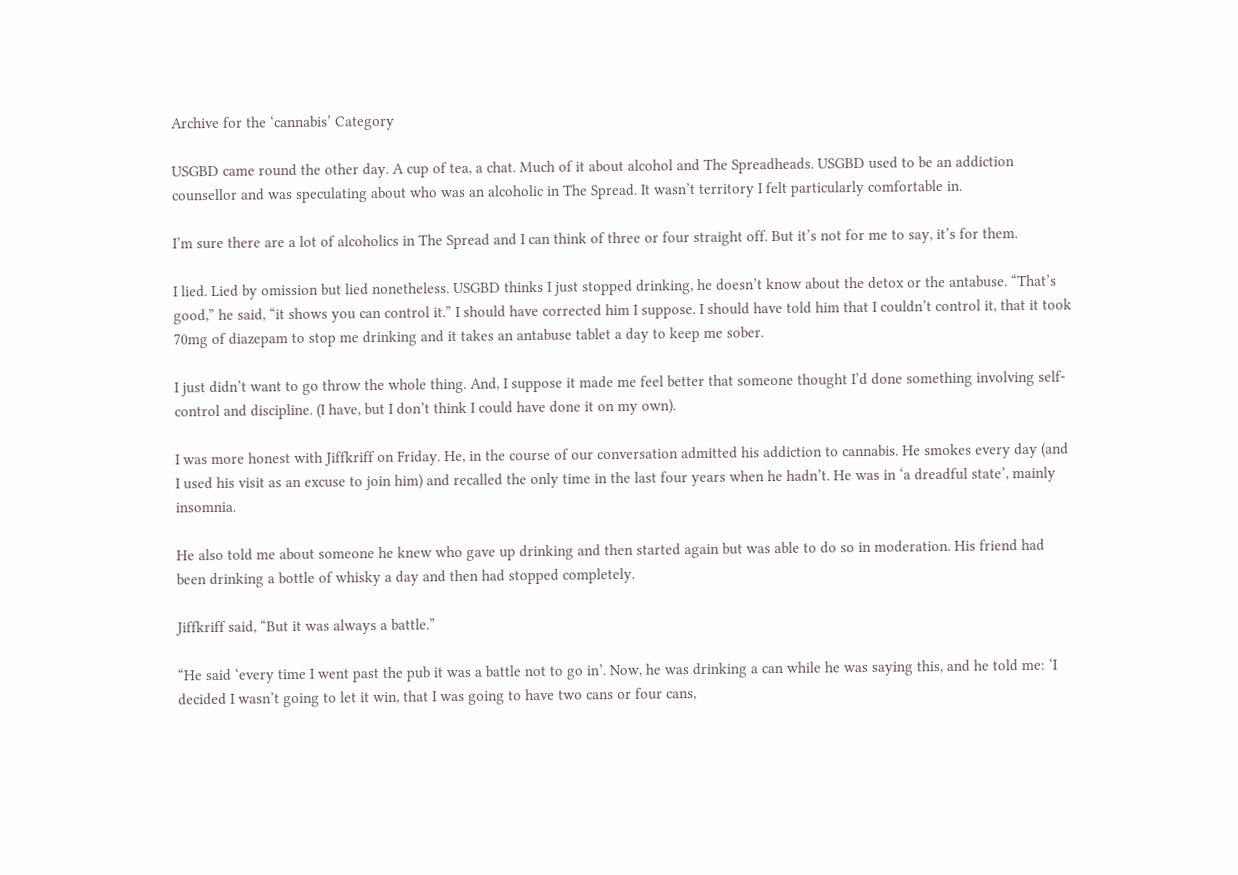Archive for the ‘cannabis’ Category

USGBD came round the other day. A cup of tea, a chat. Much of it about alcohol and The Spreadheads. USGBD used to be an addiction counsellor and was speculating about who was an alcoholic in The Spread. It wasn’t territory I felt particularly comfortable in.

I’m sure there are a lot of alcoholics in The Spread and I can think of three or four straight off. But it’s not for me to say, it’s for them.

I lied. Lied by omission but lied nonetheless. USGBD thinks I just stopped drinking, he doesn’t know about the detox or the antabuse. “That’s good,” he said, “it shows you can control it.” I should have corrected him I suppose. I should have told him that I couldn’t control it, that it took 70mg of diazepam to stop me drinking and it takes an antabuse tablet a day to keep me sober.

I just didn’t want to go throw the whole thing. And, I suppose it made me feel better that someone thought I’d done something involving self-control and discipline. (I have, but I don’t think I could have done it on my own).

I was more honest with Jiffkriff on Friday. He, in the course of our conversation admitted his addiction to cannabis. He smokes every day (and I used his visit as an excuse to join him) and recalled the only time in the last four years when he hadn’t. He was in ‘a dreadful state’, mainly insomnia.

He also told me about someone he knew who gave up drinking and then started again but was able to do so in moderation. His friend had been drinking a bottle of whisky a day and then had stopped completely.

Jiffkriff said, “But it was always a battle.”

“He said ‘every time I went past the pub it was a battle not to go in’. Now, he was drinking a can while he was saying this, and he told me: ‘I decided I wasn’t going to let it win, that I was going to have two cans or four cans,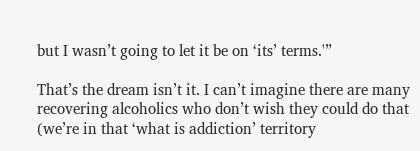but I wasn’t going to let it be on ‘its’ terms.'”

That’s the dream isn’t it. I can’t imagine there are many recovering alcoholics who don’t wish they could do that (we’re in that ‘what is addiction’ territory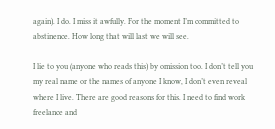again). I do. I miss it awfully. For the moment I’m committed to abstinence. How long that will last we will see.

I lie to you (anyone who reads this) by omission too. I don’t tell you my real name or the names of anyone I know, I don’t even reveal where I live. There are good reasons for this. I need to find work freelance and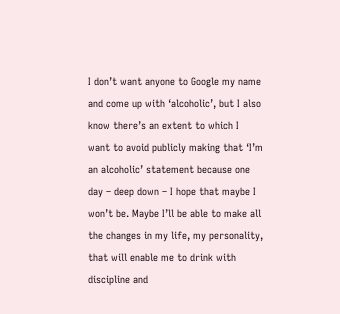I don’t want anyone to Google my name and come up with ‘alcoholic’, but I also know there’s an extent to which I want to avoid publicly making that ‘I’m an alcoholic’ statement because one day – deep down – I hope that maybe I won’t be. Maybe I’ll be able to make all the changes in my life, my personality, that will enable me to drink with discipline and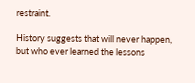restraint.

History suggests that will never happen, but who ever learned the lessons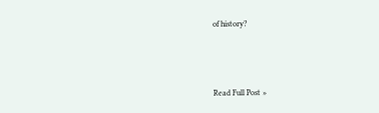of history?



Read Full Post »